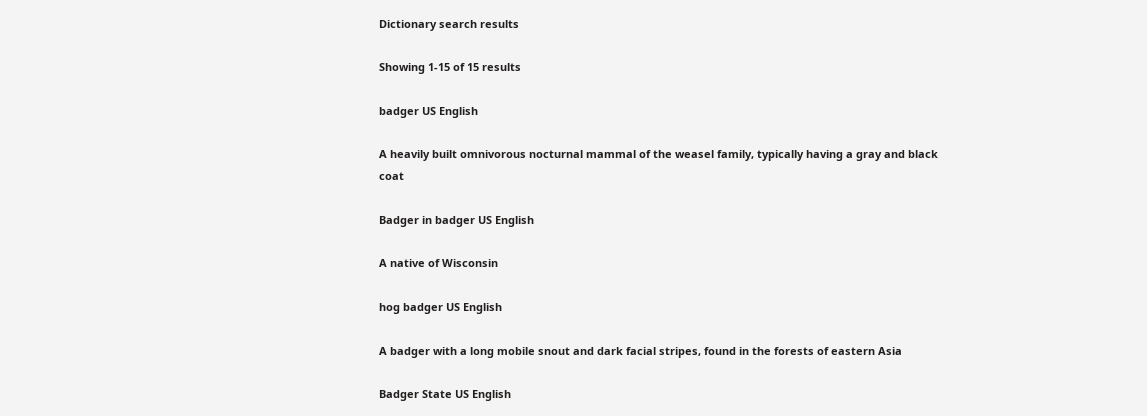Dictionary search results

Showing 1-15 of 15 results

badger US English

A heavily built omnivorous nocturnal mammal of the weasel family, typically having a gray and black coat

Badger in badger US English

A native of Wisconsin

hog badger US English

A badger with a long mobile snout and dark facial stripes, found in the forests of eastern Asia

Badger State US English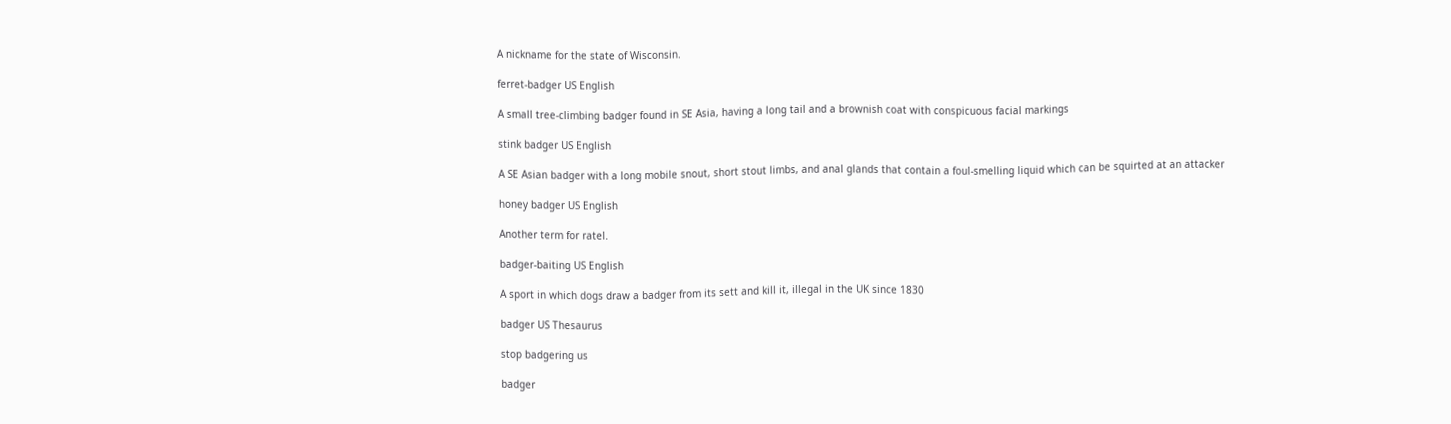A nickname for the state of Wisconsin.

ferret-badger US English

A small tree-climbing badger found in SE Asia, having a long tail and a brownish coat with conspicuous facial markings

stink badger US English

A SE Asian badger with a long mobile snout, short stout limbs, and anal glands that contain a foul-smelling liquid which can be squirted at an attacker

honey badger US English

Another term for ratel.

badger-baiting US English

A sport in which dogs draw a badger from its sett and kill it, illegal in the UK since 1830

badger US Thesaurus

stop badgering us

badger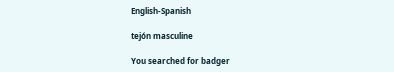English-Spanish

tejón masculine

You searched for badger